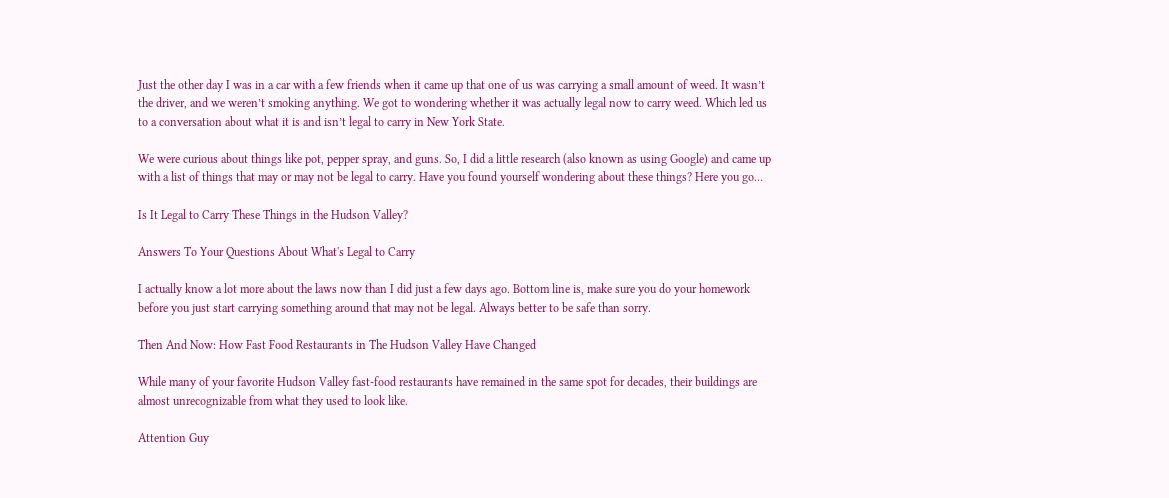Just the other day I was in a car with a few friends when it came up that one of us was carrying a small amount of weed. It wasn’t the driver, and we weren’t smoking anything. We got to wondering whether it was actually legal now to carry weed. Which led us to a conversation about what it is and isn’t legal to carry in New York State.

We were curious about things like pot, pepper spray, and guns. So, I did a little research (also known as using Google) and came up with a list of things that may or may not be legal to carry. Have you found yourself wondering about these things? Here you go…

Is It Legal to Carry These Things in the Hudson Valley?

Answers To Your Questions About What's Legal to Carry

I actually know a lot more about the laws now than I did just a few days ago. Bottom line is, make sure you do your homework before you just start carrying something around that may not be legal. Always better to be safe than sorry.

Then And Now: How Fast Food Restaurants in The Hudson Valley Have Changed

While many of your favorite Hudson Valley fast-food restaurants have remained in the same spot for decades, their buildings are almost unrecognizable from what they used to look like.

Attention Guy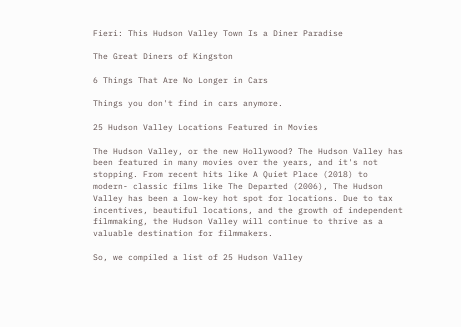Fieri: This Hudson Valley Town Is a Diner Paradise

The Great Diners of Kingston

6 Things That Are No Longer in Cars

Things you don't find in cars anymore.

25 Hudson Valley Locations Featured in Movies

The Hudson Valley, or the new Hollywood? The Hudson Valley has been featured in many movies over the years, and it's not stopping. From recent hits like A Quiet Place (2018) to modern- classic films like The Departed (2006), The Hudson Valley has been a low-key hot spot for locations. Due to tax incentives, beautiful locations, and the growth of independent filmmaking, the Hudson Valley will continue to thrive as a valuable destination for filmmakers.

So, we compiled a list of 25 Hudson Valley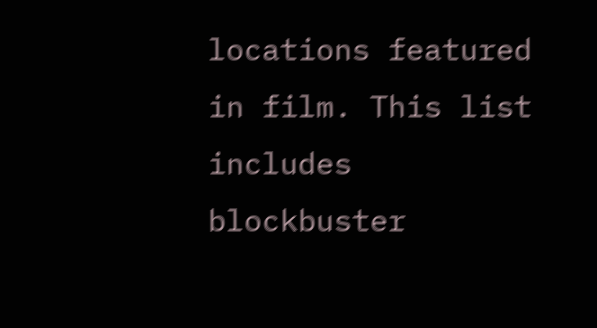locations featured in film. This list includes blockbuster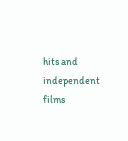hits and independent films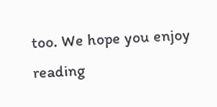too. We hope you enjoy reading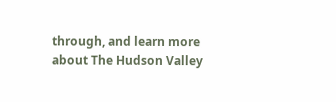through, and learn more about The Hudson Valley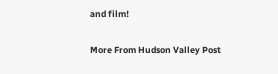and film!

More From Hudson Valley Post